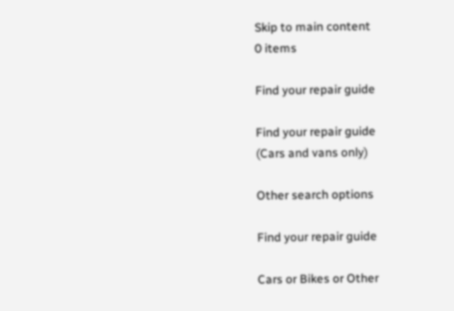Skip to main content
0 items

Find your repair guide

Find your repair guide
(Cars and vans only)

Other search options

Find your repair guide

Cars or Bikes or Other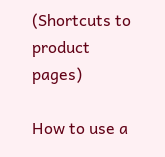(Shortcuts to product pages)

How to use a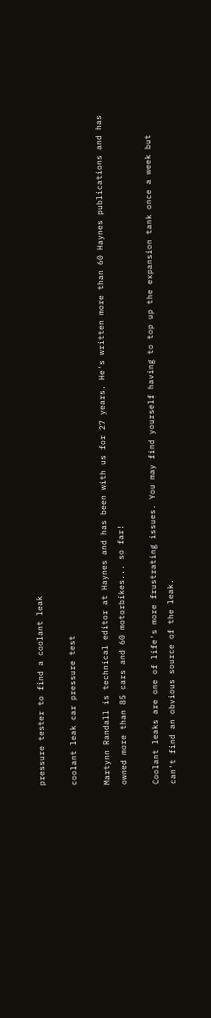pressure tester to find a coolant leak

coolant leak car pressure test

Martynn Randall is technical editor at Haynes and has been with us for 27 years. He's written more than 60 Haynes publications and has owned more than 85 cars and 60 motorbikes... so far!

Coolant leaks are one of life's more frustrating issues. You may find yourself having to top up the expansion tank once a week but can't find an obvious source of the leak.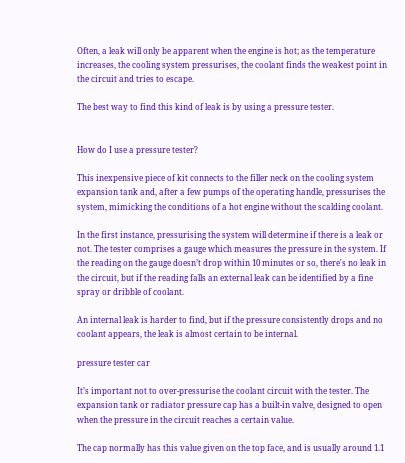Often, a leak will only be apparent when the engine is hot; as the temperature increases, the cooling system pressurises, the coolant finds the weakest point in the circuit and tries to escape.

The best way to find this kind of leak is by using a pressure tester.


How do I use a pressure tester?

This inexpensive piece of kit connects to the filler neck on the cooling system expansion tank and, after a few pumps of the operating handle, pressurises the system, mimicking the conditions of a hot engine without the scalding coolant.

In the first instance, pressurising the system will determine if there is a leak or not. The tester comprises a gauge which measures the pressure in the system. If the reading on the gauge doesn’t drop within 10 minutes or so, there's no leak in the circuit, but if the reading falls an external leak can be identified by a fine spray or dribble of coolant.

An internal leak is harder to find, but if the pressure consistently drops and no coolant appears, the leak is almost certain to be internal.

pressure tester car

It’s important not to over-pressurise the coolant circuit with the tester. The expansion tank or radiator pressure cap has a built-in valve, designed to open when the pressure in the circuit reaches a certain value.

The cap normally has this value given on the top face, and is usually around 1.1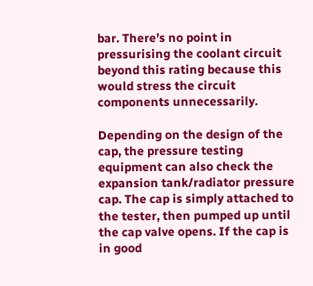bar. There’s no point in pressurising the coolant circuit beyond this rating because this would stress the circuit components unnecessarily.

Depending on the design of the cap, the pressure testing equipment can also check the expansion tank/radiator pressure cap. The cap is simply attached to the tester, then pumped up until the cap valve opens. If the cap is in good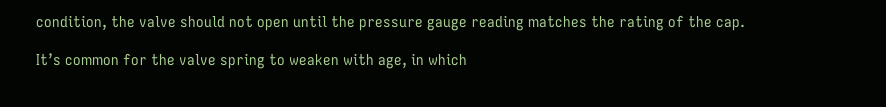condition, the valve should not open until the pressure gauge reading matches the rating of the cap.

It’s common for the valve spring to weaken with age, in which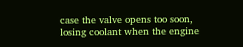case the valve opens too soon, losing coolant when the engine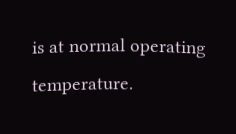is at normal operating temperature.